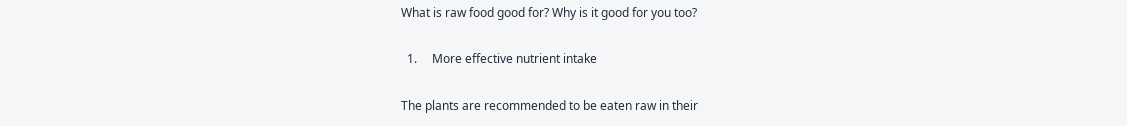What is raw food good for? Why is it good for you too?

  1.     More effective nutrient intake

The plants are recommended to be eaten raw in their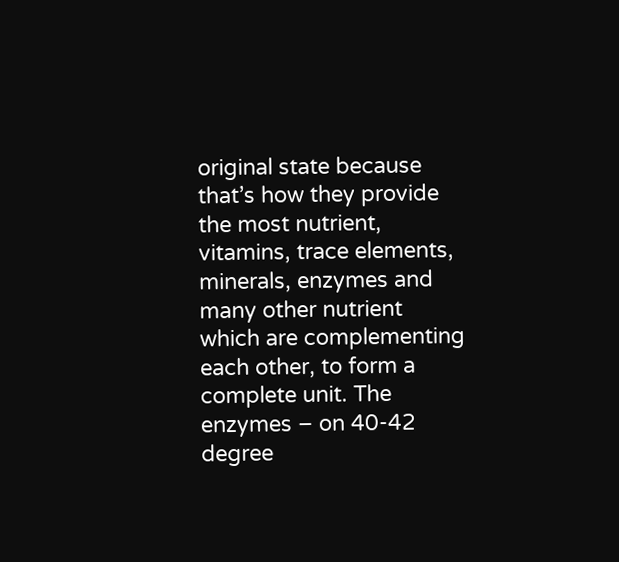original state because that’s how they provide the most nutrient, vitamins, trace elements, minerals, enzymes and many other nutrient which are complementing each other, to form a complete unit. The enzymes – on 40-42 degree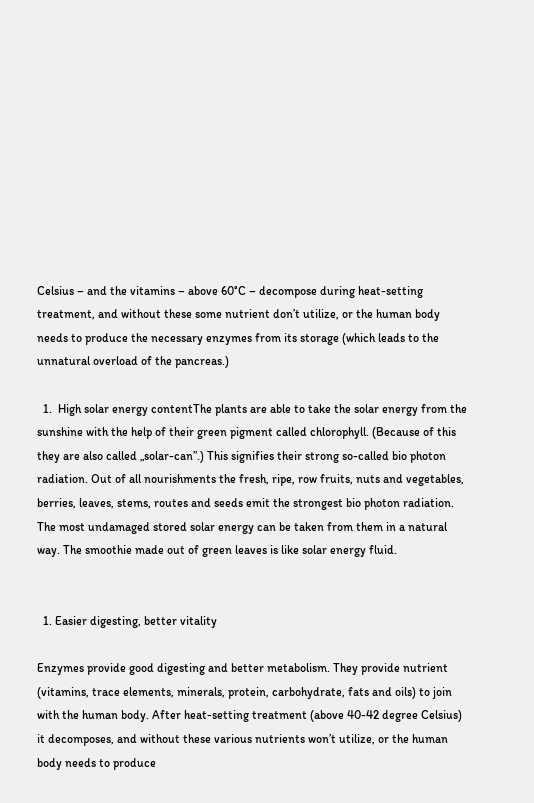Celsius – and the vitamins – above 60°C – decompose during heat-setting treatment, and without these some nutrient don’t utilize, or the human body needs to produce the necessary enzymes from its storage (which leads to the unnatural overload of the pancreas.)

  1.  High solar energy contentThe plants are able to take the solar energy from the sunshine with the help of their green pigment called chlorophyll. (Because of this they are also called „solar-can”.) This signifies their strong so-called bio photon radiation. Out of all nourishments the fresh, ripe, row fruits, nuts and vegetables, berries, leaves, stems, routes and seeds emit the strongest bio photon radiation. The most undamaged stored solar energy can be taken from them in a natural way. The smoothie made out of green leaves is like solar energy fluid.


  1. Easier digesting, better vitality

Enzymes provide good digesting and better metabolism. They provide nutrient (vitamins, trace elements, minerals, protein, carbohydrate, fats and oils) to join with the human body. After heat-setting treatment (above 40-42 degree Celsius) it decomposes, and without these various nutrients won’t utilize, or the human body needs to produce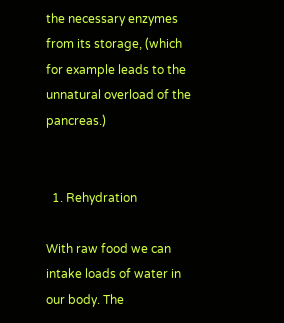the necessary enzymes from its storage, (which for example leads to the unnatural overload of the pancreas.)


  1. Rehydration

With raw food we can intake loads of water in our body. The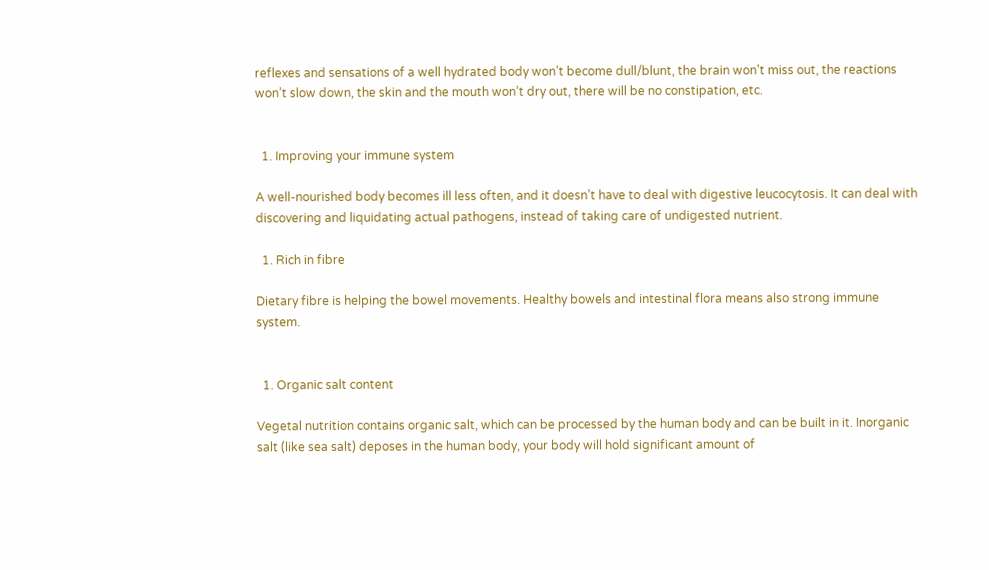reflexes and sensations of a well hydrated body won’t become dull/blunt, the brain won’t miss out, the reactions won’t slow down, the skin and the mouth won’t dry out, there will be no constipation, etc.


  1. Improving your immune system

A well-nourished body becomes ill less often, and it doesn’t have to deal with digestive leucocytosis. It can deal with discovering and liquidating actual pathogens, instead of taking care of undigested nutrient.

  1. Rich in fibre

Dietary fibre is helping the bowel movements. Healthy bowels and intestinal flora means also strong immune system.


  1. Organic salt content

Vegetal nutrition contains organic salt, which can be processed by the human body and can be built in it. Inorganic salt (like sea salt) deposes in the human body, your body will hold significant amount of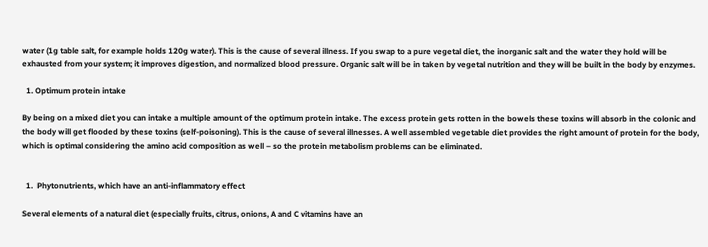water (1g table salt, for example holds 120g water). This is the cause of several illness. If you swap to a pure vegetal diet, the inorganic salt and the water they hold will be exhausted from your system; it improves digestion, and normalized blood pressure. Organic salt will be in taken by vegetal nutrition and they will be built in the body by enzymes.

  1. Optimum protein intake

By being on a mixed diet you can intake a multiple amount of the optimum protein intake. The excess protein gets rotten in the bowels these toxins will absorb in the colonic and the body will get flooded by these toxins (self-poisoning). This is the cause of several illnesses. A well assembled vegetable diet provides the right amount of protein for the body, which is optimal considering the amino acid composition as well – so the protein metabolism problems can be eliminated.


  1.  Phytonutrients, which have an anti-inflammatory effect

Several elements of a natural diet (especially fruits, citrus, onions, A and C vitamins have an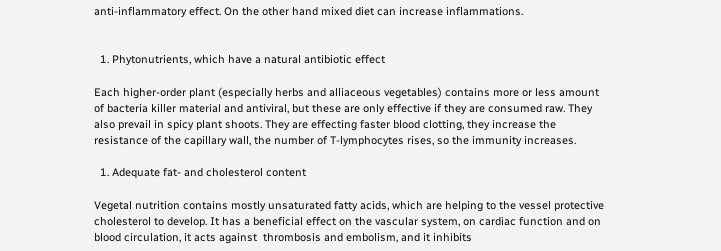anti-inflammatory effect. On the other hand mixed diet can increase inflammations.


  1. Phytonutrients, which have a natural antibiotic effect

Each higher-order plant (especially herbs and alliaceous vegetables) contains more or less amount of bacteria killer material and antiviral, but these are only effective if they are consumed raw. They also prevail in spicy plant shoots. They are effecting faster blood clotting, they increase the resistance of the capillary wall, the number of T-lymphocytes rises, so the immunity increases.

  1. Adequate fat- and cholesterol content

Vegetal nutrition contains mostly unsaturated fatty acids, which are helping to the vessel protective cholesterol to develop. It has a beneficial effect on the vascular system, on cardiac function and on blood circulation, it acts against  thrombosis and embolism, and it inhibits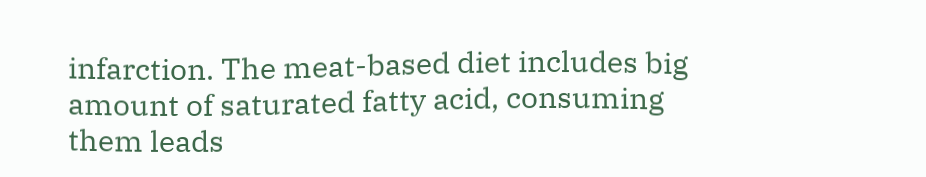infarction. The meat-based diet includes big amount of saturated fatty acid, consuming them leads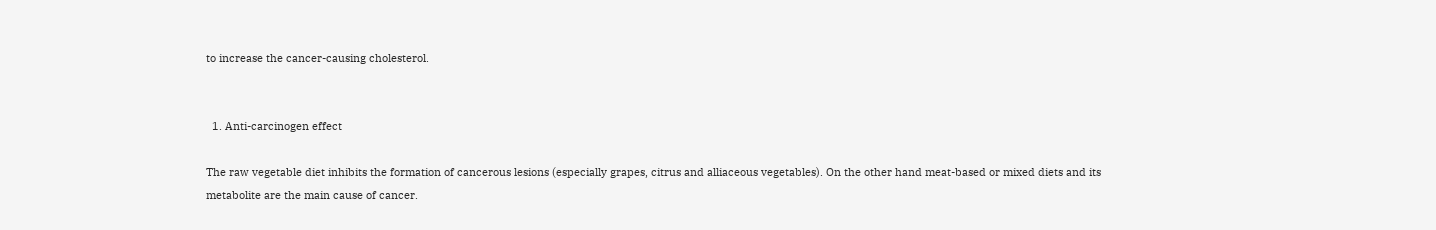to increase the cancer-causing cholesterol.


  1. Anti-carcinogen effect

The raw vegetable diet inhibits the formation of cancerous lesions (especially grapes, citrus and alliaceous vegetables). On the other hand meat-based or mixed diets and its metabolite are the main cause of cancer.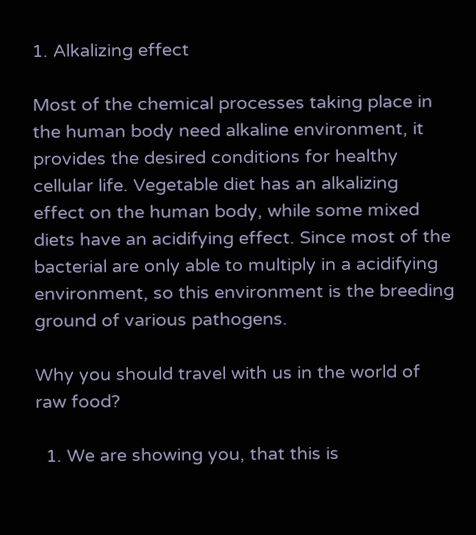1. Alkalizing effect

Most of the chemical processes taking place in the human body need alkaline environment, it provides the desired conditions for healthy cellular life. Vegetable diet has an alkalizing effect on the human body, while some mixed diets have an acidifying effect. Since most of the bacterial are only able to multiply in a acidifying environment, so this environment is the breeding ground of various pathogens.

Why you should travel with us in the world of raw food?

  1. We are showing you, that this is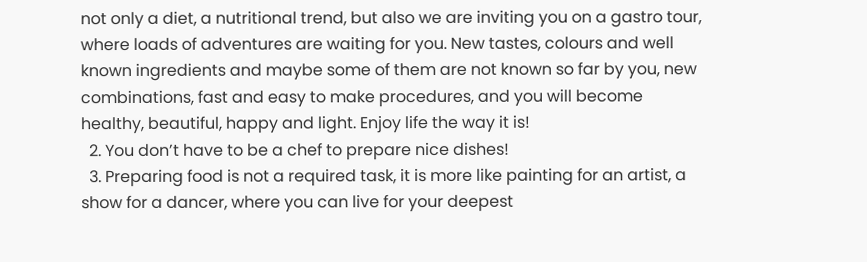not only a diet, a nutritional trend, but also we are inviting you on a gastro tour, where loads of adventures are waiting for you. New tastes, colours and well known ingredients and maybe some of them are not known so far by you, new combinations, fast and easy to make procedures, and you will become healthy, beautiful, happy and light. Enjoy life the way it is!
  2. You don’t have to be a chef to prepare nice dishes!
  3. Preparing food is not a required task, it is more like painting for an artist, a show for a dancer, where you can live for your deepest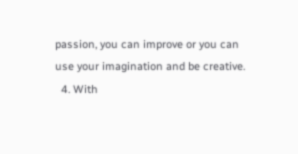passion, you can improve or you can use your imagination and be creative.
  4. With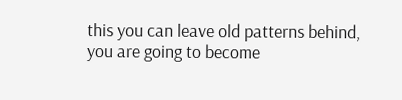this you can leave old patterns behind, you are going to become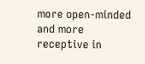more open-minded and more receptive in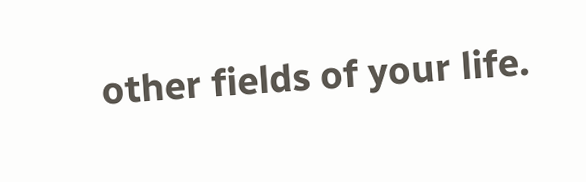other fields of your life.